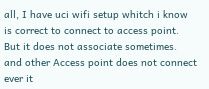all, I have uci wifi setup whitch i know is correct to connect to access point. But it does not associate sometimes. and other Access point does not connect ever it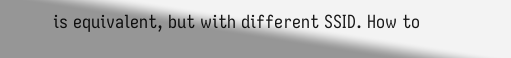is equivalent, but with different SSID. How to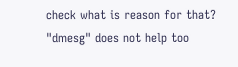check what is reason for that? "dmesg" does not help too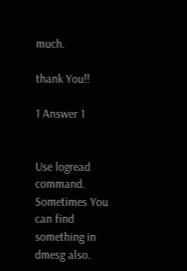much.

thank You!!

1 Answer 1


Use logread command. Sometimes You can find something in dmesg also.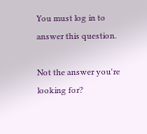You must log in to answer this question.

Not the answer you're looking for?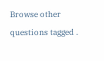Browse other questions tagged .